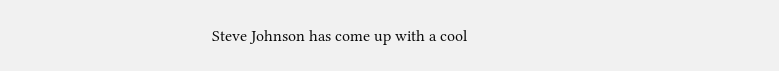Steve Johnson has come up with a cool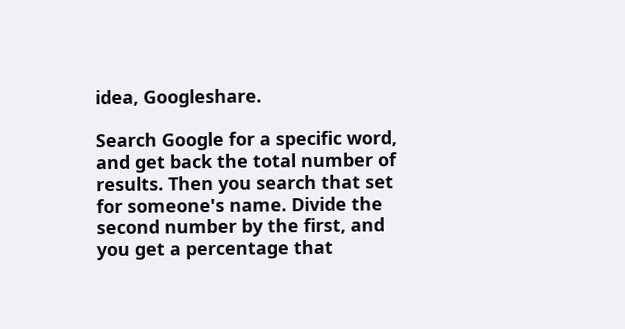idea, Googleshare.

Search Google for a specific word, and get back the total number of results. Then you search that set for someone's name. Divide the second number by the first, and you get a percentage that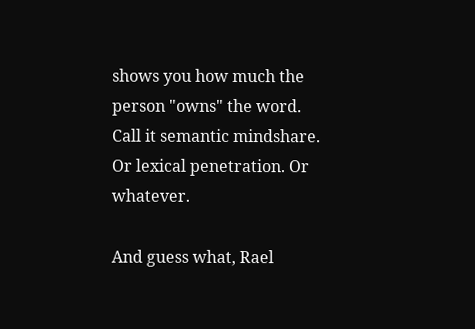shows you how much the person "owns" the word. Call it semantic mindshare. Or lexical penetration. Or whatever.

And guess what, Rael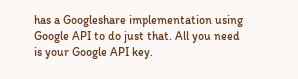has a Googleshare implementation using Google API to do just that. All you need is your Google API key.